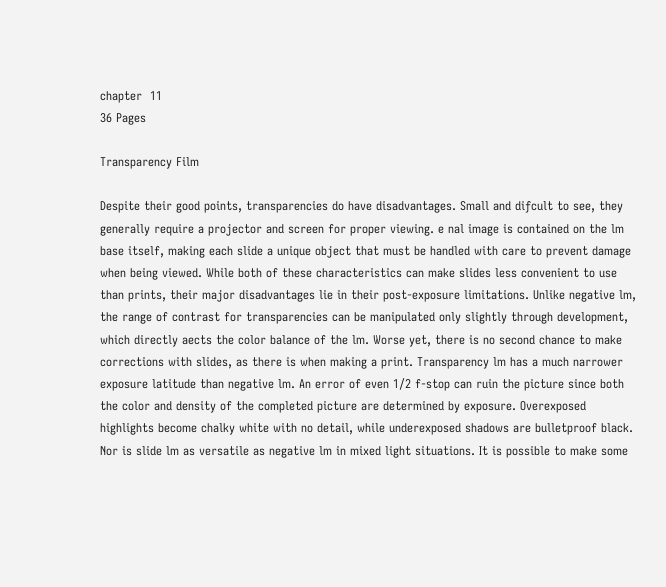chapter  11
36 Pages

Transparency Film

Despite their good points, transparencies do have disadvantages. Small and diƒcult to see, they generally require a projector and screen for proper viewing. e nal image is contained on the lm base itself, making each slide a unique object that must be handled with care to prevent damage when being viewed. While both of these characteristics can make slides less convenient to use than prints, their major disadvantages lie in their post-exposure limitations. Unlike negative lm, the range of contrast for transparencies can be manipulated only slightly through development, which directly aects the color balance of the lm. Worse yet, there is no second chance to make corrections with slides, as there is when making a print. Transparency lm has a much narrower exposure latitude than negative lm. An error of even 1/2 f-stop can ruin the picture since both the color and density of the completed picture are determined by exposure. Overexposed highlights become chalky white with no detail, while underexposed shadows are bulletproof black. Nor is slide lm as versatile as negative lm in mixed light situations. It is possible to make some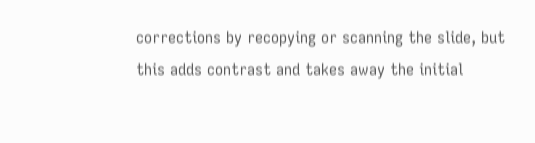corrections by recopying or scanning the slide, but this adds contrast and takes away the initial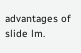advantages of slide lm.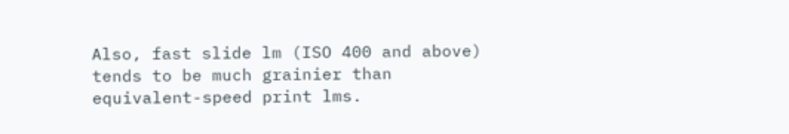Also, fast slide lm (ISO 400 and above) tends to be much grainier than equivalent-speed print lms.